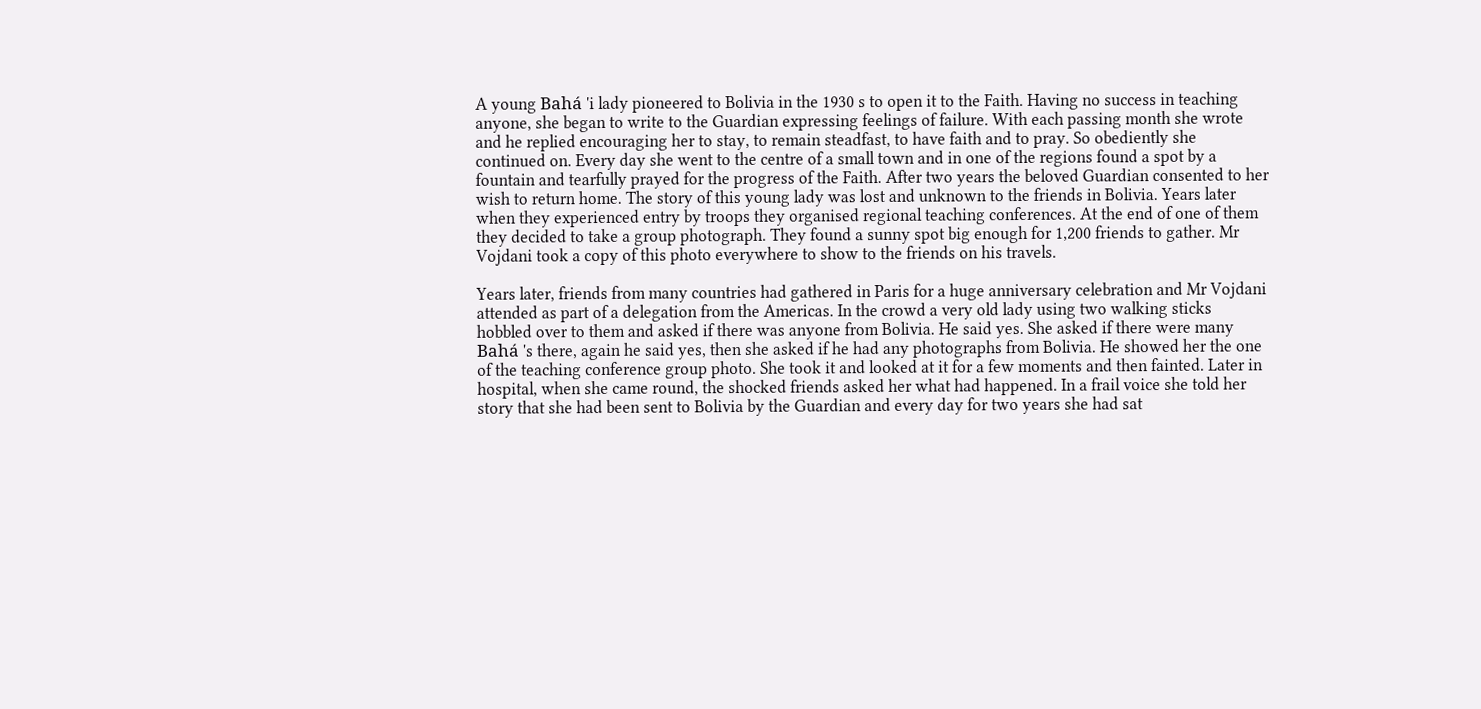A young Bahá 'i lady pioneered to Bolivia in the 1930 s to open it to the Faith. Having no success in teaching anyone, she began to write to the Guardian expressing feelings of failure. With each passing month she wrote and he replied encouraging her to stay, to remain steadfast, to have faith and to pray. So obediently she continued on. Every day she went to the centre of a small town and in one of the regions found a spot by a fountain and tearfully prayed for the progress of the Faith. After two years the beloved Guardian consented to her wish to return home. The story of this young lady was lost and unknown to the friends in Bolivia. Years later when they experienced entry by troops they organised regional teaching conferences. At the end of one of them they decided to take a group photograph. They found a sunny spot big enough for 1,200 friends to gather. Mr Vojdani took a copy of this photo everywhere to show to the friends on his travels.

Years later, friends from many countries had gathered in Paris for a huge anniversary celebration and Mr Vojdani attended as part of a delegation from the Americas. In the crowd a very old lady using two walking sticks hobbled over to them and asked if there was anyone from Bolivia. He said yes. She asked if there were many Bahá 's there, again he said yes, then she asked if he had any photographs from Bolivia. He showed her the one of the teaching conference group photo. She took it and looked at it for a few moments and then fainted. Later in hospital, when she came round, the shocked friends asked her what had happened. In a frail voice she told her story that she had been sent to Bolivia by the Guardian and every day for two years she had sat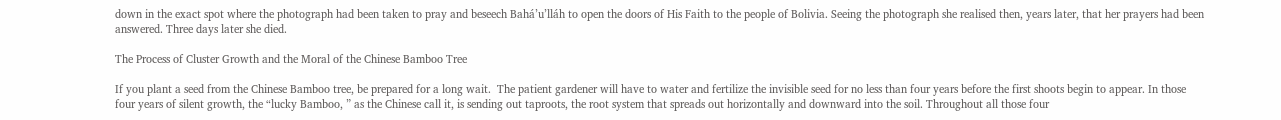down in the exact spot where the photograph had been taken to pray and beseech Bahá’u’lláh to open the doors of His Faith to the people of Bolivia. Seeing the photograph she realised then, years later, that her prayers had been answered. Three days later she died.

The Process of Cluster Growth and the Moral of the Chinese Bamboo Tree

If you plant a seed from the Chinese Bamboo tree, be prepared for a long wait.  The patient gardener will have to water and fertilize the invisible seed for no less than four years before the first shoots begin to appear. In those four years of silent growth, the “lucky Bamboo, ” as the Chinese call it, is sending out taproots, the root system that spreads out horizontally and downward into the soil. Throughout all those four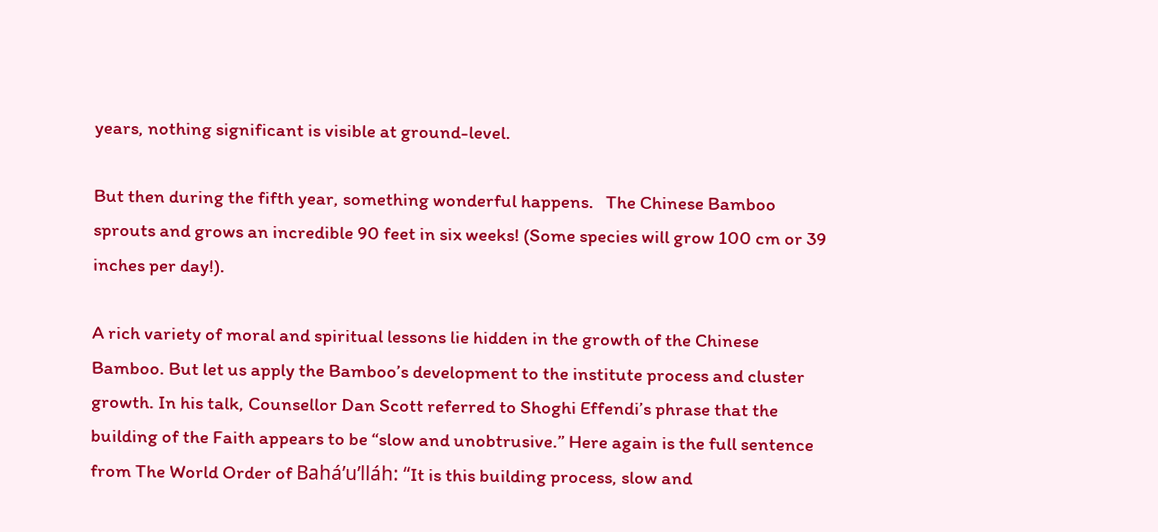years, nothing significant is visible at ground-level.

But then during the fifth year, something wonderful happens.   The Chinese Bamboo sprouts and grows an incredible 90 feet in six weeks! (Some species will grow 100 cm or 39 inches per day!).

A rich variety of moral and spiritual lessons lie hidden in the growth of the Chinese Bamboo. But let us apply the Bamboo’s development to the institute process and cluster growth. In his talk, Counsellor Dan Scott referred to Shoghi Effendi’s phrase that the building of the Faith appears to be “slow and unobtrusive.” Here again is the full sentence from The World Order of Bahá’u’lláh: “It is this building process, slow and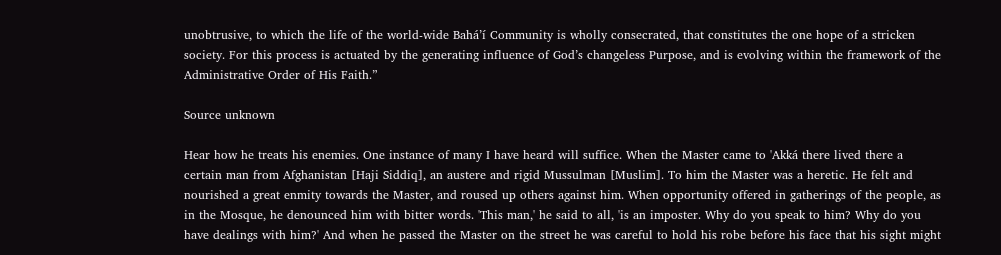unobtrusive, to which the life of the world-wide Bahá’í Community is wholly consecrated, that constitutes the one hope of a stricken society. For this process is actuated by the generating influence of God’s changeless Purpose, and is evolving within the framework of the Administrative Order of His Faith.”

Source unknown

Hear how he treats his enemies. One instance of many I have heard will suffice. When the Master came to 'Akká there lived there a certain man from Afghanistan [Haji Siddiq], an austere and rigid Mussulman [Muslim]. To him the Master was a heretic. He felt and nourished a great enmity towards the Master, and roused up others against him. When opportunity offered in gatherings of the people, as in the Mosque, he denounced him with bitter words. 'This man,' he said to all, 'is an imposter. Why do you speak to him? Why do you have dealings with him?' And when he passed the Master on the street he was careful to hold his robe before his face that his sight might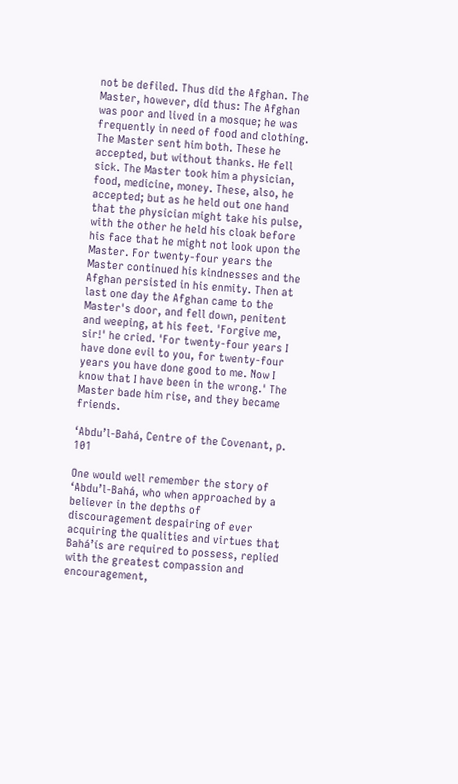not be defiled. Thus did the Afghan. The Master, however, did thus: The Afghan was poor and lived in a mosque; he was frequently in need of food and clothing. The Master sent him both. These he accepted, but without thanks. He fell sick. The Master took him a physician, food, medicine, money. These, also, he accepted; but as he held out one hand that the physician might take his pulse, with the other he held his cloak before his face that he might not look upon the Master. For twenty-four years the Master continued his kindnesses and the Afghan persisted in his enmity. Then at last one day the Afghan came to the Master's door, and fell down, penitent and weeping, at his feet. 'Forgive me, sir!' he cried. 'For twenty-four years I have done evil to you, for twenty-four years you have done good to me. Now I know that I have been in the wrong.' The Master bade him rise, and they became friends.

‘Abdu’l-Bahá, Centre of the Covenant, p. 101

One would well remember the story of ‘Abdu’l-Bahá, who when approached by a believer in the depths of discouragement despairing of ever acquiring the qualities and virtues that Bahá’ís are required to possess, replied with the greatest compassion and encouragement,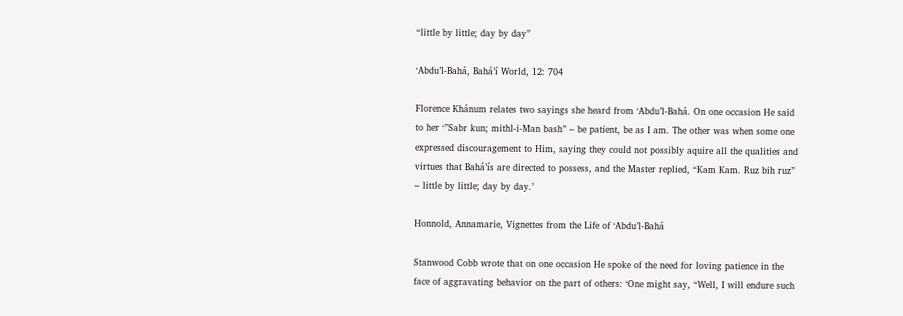“little by little; day by day”

‘Abdu’l-Bahá, Bahá’í World, 12: 704

Florence Khánum relates two sayings she heard from ‘Abdu’l-Bahá. On one occasion He said to her ‘”Sabr kun; mithl-i-Man bash” – be patient, be as I am. The other was when some one expressed discouragement to Him, saying they could not possibly aquire all the qualities and virtues that Bahá’ís are directed to possess, and the Master replied, “Kam Kam. Ruz bih ruz” – little by little; day by day.’

Honnold, Annamarie, Vignettes from the Life of ‘Abdu’l-Bahá

Stanwood Cobb wrote that on one occasion He spoke of the need for loving patience in the face of aggravating behavior on the part of others: ‘One might say, “Well, I will endure such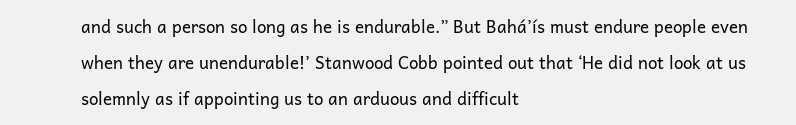and such a person so long as he is endurable.” But Bahá’ís must endure people even when they are unendurable!’ Stanwood Cobb pointed out that ‘He did not look at us solemnly as if appointing us to an arduous and difficult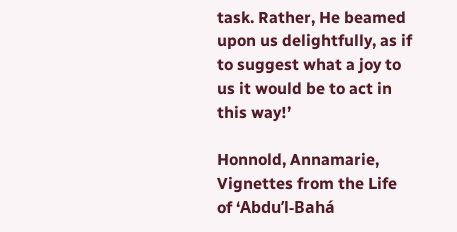task. Rather, He beamed upon us delightfully, as if to suggest what a joy to us it would be to act in this way!’

Honnold, Annamarie, Vignettes from the Life of ‘Abdu’l-Bahá